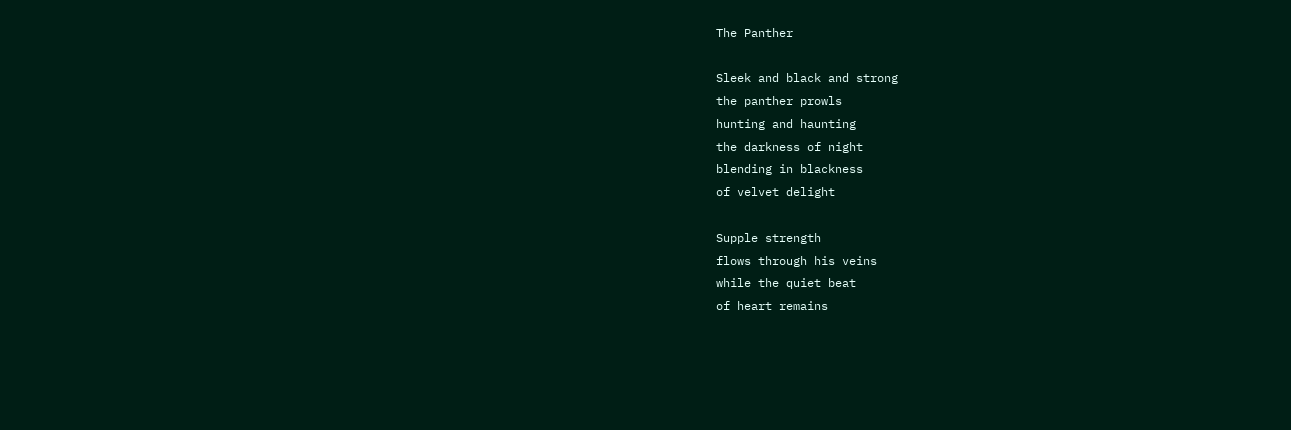The Panther

Sleek and black and strong
the panther prowls
hunting and haunting
the darkness of night
blending in blackness
of velvet delight

Supple strength
flows through his veins
while the quiet beat
of heart remains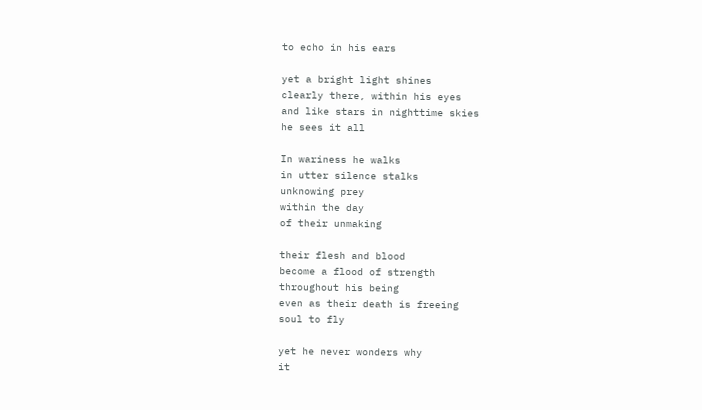to echo in his ears

yet a bright light shines
clearly there, within his eyes
and like stars in nighttime skies
he sees it all

In wariness he walks
in utter silence stalks
unknowing prey
within the day
of their unmaking

their flesh and blood
become a flood of strength
throughout his being
even as their death is freeing
soul to fly

yet he never wonders why
it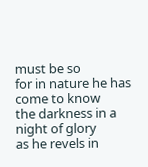must be so
for in nature he has come to know
the darkness in a night of glory
as he revels in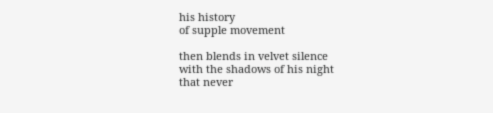his history
of supple movement

then blends in velvet silence
with the shadows of his night
that never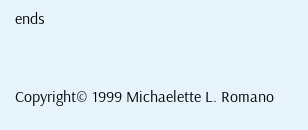ends


Copyright© 1999 Michaelette L. Romano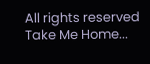All rights reserved
Take Me Home...